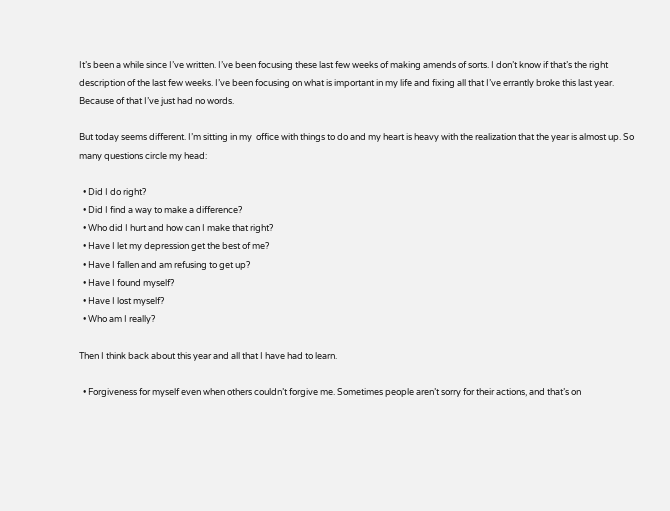It’s been a while since I’ve written. I’ve been focusing these last few weeks of making amends of sorts. I don’t know if that’s the right description of the last few weeks. I’ve been focusing on what is important in my life and fixing all that I’ve errantly broke this last year. Because of that I’ve just had no words.

But today seems different. I’m sitting in my  office with things to do and my heart is heavy with the realization that the year is almost up. So many questions circle my head:

  • Did I do right?
  • Did I find a way to make a difference?
  • Who did I hurt and how can I make that right?
  • Have I let my depression get the best of me?
  • Have I fallen and am refusing to get up?
  • Have I found myself?
  • Have I lost myself?
  • Who am I really?

Then I think back about this year and all that I have had to learn.

  • Forgiveness for myself even when others couldn’t forgive me. Sometimes people aren’t sorry for their actions, and that’s on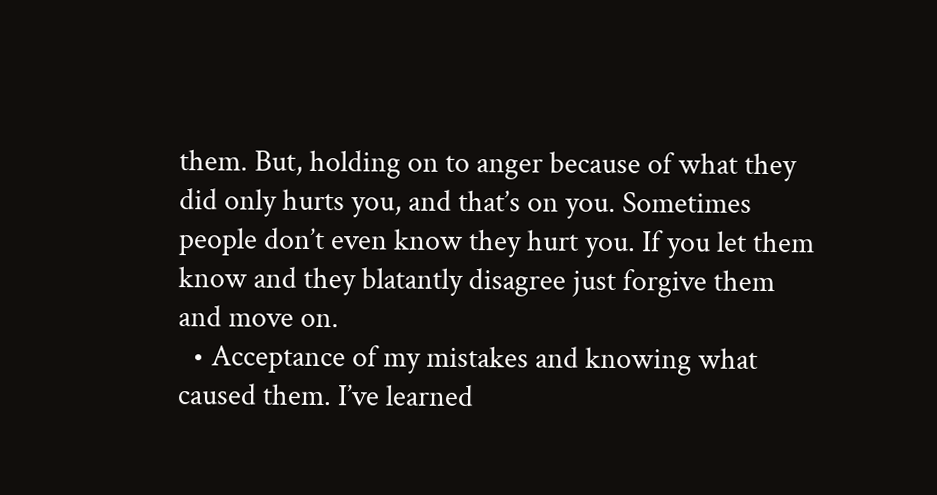them. But, holding on to anger because of what they did only hurts you, and that’s on you. Sometimes people don’t even know they hurt you. If you let them know and they blatantly disagree just forgive them and move on.
  • Acceptance of my mistakes and knowing what caused them. I’ve learned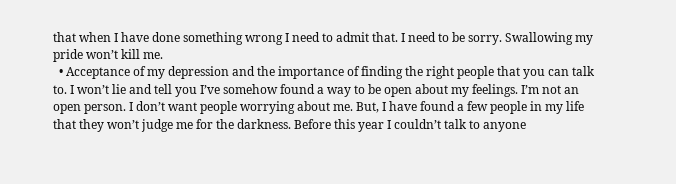that when I have done something wrong I need to admit that. I need to be sorry. Swallowing my pride won’t kill me.
  • Acceptance of my depression and the importance of finding the right people that you can talk to. I won’t lie and tell you I’ve somehow found a way to be open about my feelings. I’m not an open person. I don’t want people worrying about me. But, I have found a few people in my life that they won’t judge me for the darkness. Before this year I couldn’t talk to anyone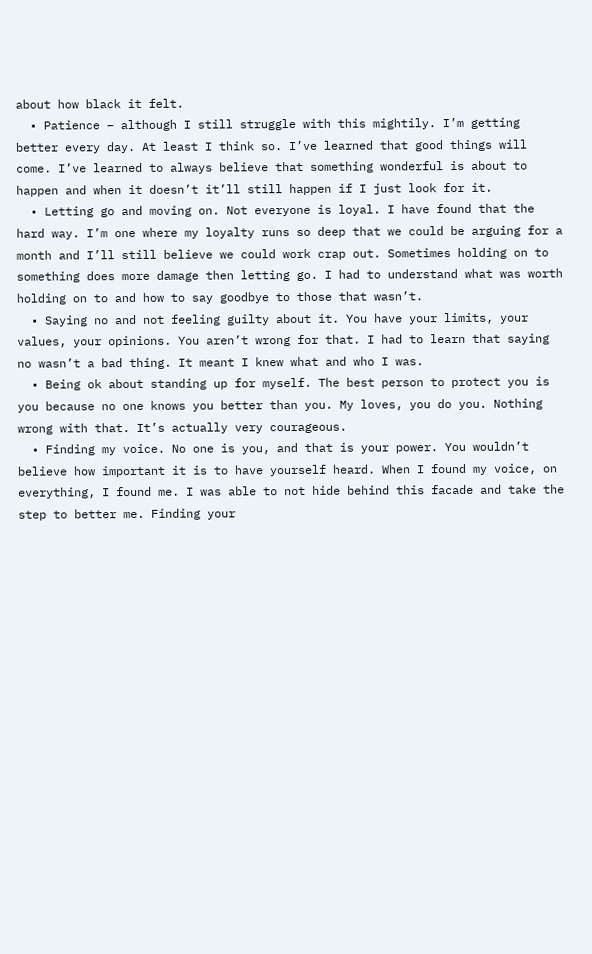about how black it felt.
  • Patience – although I still struggle with this mightily. I’m getting better every day. At least I think so. I’ve learned that good things will come. I’ve learned to always believe that something wonderful is about to happen and when it doesn’t it’ll still happen if I just look for it.
  • Letting go and moving on. Not everyone is loyal. I have found that the hard way. I’m one where my loyalty runs so deep that we could be arguing for a month and I’ll still believe we could work crap out. Sometimes holding on to something does more damage then letting go. I had to understand what was worth holding on to and how to say goodbye to those that wasn’t.
  • Saying no and not feeling guilty about it. You have your limits, your values, your opinions. You aren’t wrong for that. I had to learn that saying no wasn’t a bad thing. It meant I knew what and who I was.
  • Being ok about standing up for myself. The best person to protect you is you because no one knows you better than you. My loves, you do you. Nothing wrong with that. It’s actually very courageous.
  • Finding my voice. No one is you, and that is your power. You wouldn’t believe how important it is to have yourself heard. When I found my voice, on everything, I found me. I was able to not hide behind this facade and take the step to better me. Finding your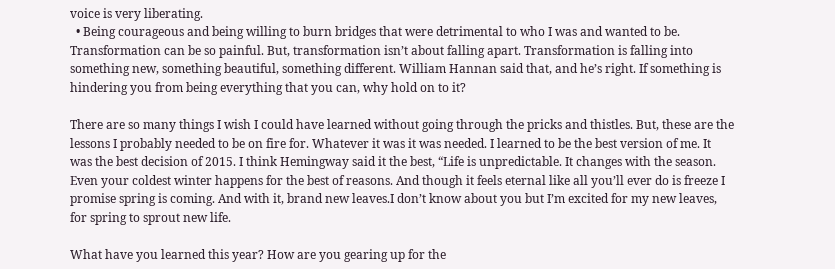voice is very liberating.
  • Being courageous and being willing to burn bridges that were detrimental to who I was and wanted to be. Transformation can be so painful. But, transformation isn’t about falling apart. Transformation is falling into something new, something beautiful, something different. William Hannan said that, and he’s right. If something is hindering you from being everything that you can, why hold on to it?

There are so many things I wish I could have learned without going through the pricks and thistles. But, these are the lessons I probably needed to be on fire for. Whatever it was it was needed. I learned to be the best version of me. It was the best decision of 2015. I think Hemingway said it the best, “Life is unpredictable. It changes with the season. Even your coldest winter happens for the best of reasons. And though it feels eternal like all you’ll ever do is freeze I promise spring is coming. And with it, brand new leaves.I don’t know about you but I’m excited for my new leaves, for spring to sprout new life.

What have you learned this year? How are you gearing up for the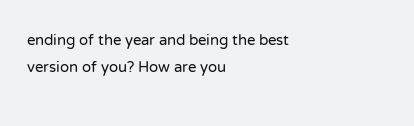ending of the year and being the best version of you? How are you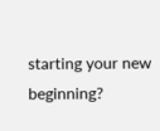starting your new beginning?